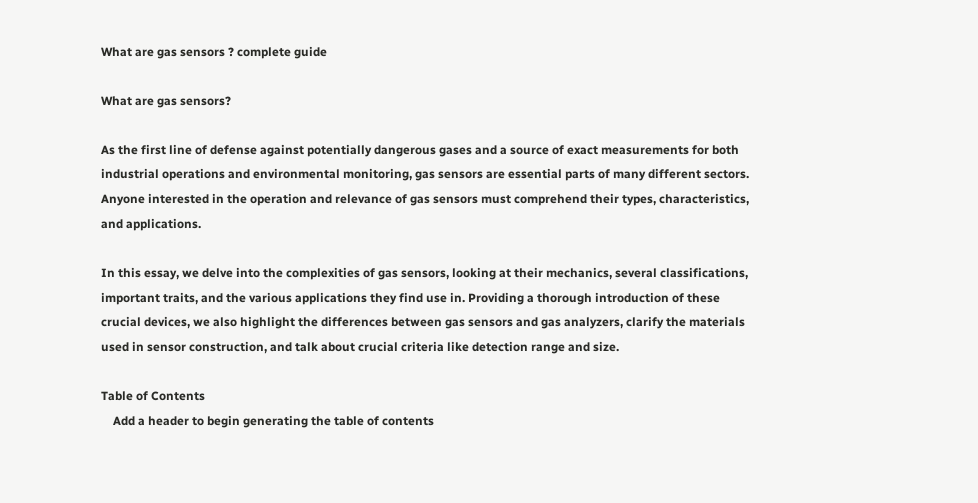What are gas sensors ? complete guide

What are gas sensors?

As the first line of defense against potentially dangerous gases and a source of exact measurements for both industrial operations and environmental monitoring, gas sensors are essential parts of many different sectors. Anyone interested in the operation and relevance of gas sensors must comprehend their types, characteristics, and applications.

In this essay, we delve into the complexities of gas sensors, looking at their mechanics, several classifications, important traits, and the various applications they find use in. Providing a thorough introduction of these crucial devices, we also highlight the differences between gas sensors and gas analyzers, clarify the materials used in sensor construction, and talk about crucial criteria like detection range and size.

Table of Contents
    Add a header to begin generating the table of contents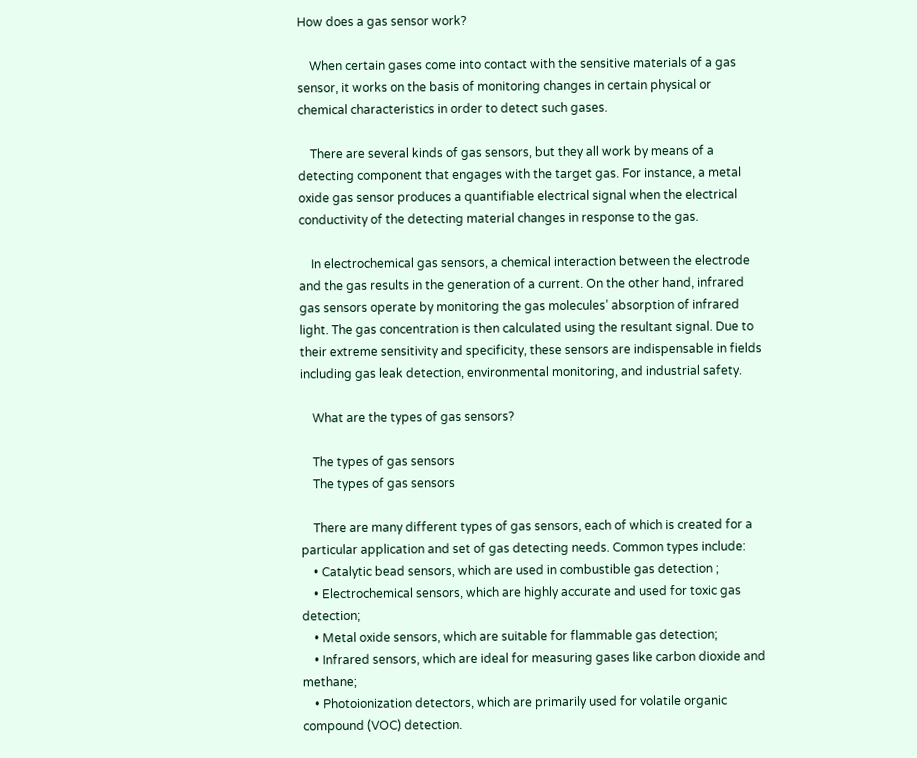How does a gas sensor work?

    When certain gases come into contact with the sensitive materials of a gas sensor, it works on the basis of monitoring changes in certain physical or chemical characteristics in order to detect such gases.

    There are several kinds of gas sensors, but they all work by means of a detecting component that engages with the target gas. For instance, a metal oxide gas sensor produces a quantifiable electrical signal when the electrical conductivity of the detecting material changes in response to the gas.

    In electrochemical gas sensors, a chemical interaction between the electrode and the gas results in the generation of a current. On the other hand, infrared gas sensors operate by monitoring the gas molecules’ absorption of infrared light. The gas concentration is then calculated using the resultant signal. Due to their extreme sensitivity and specificity, these sensors are indispensable in fields including gas leak detection, environmental monitoring, and industrial safety.

    What are the types of gas sensors?

    The types of gas sensors
    The types of gas sensors

    There are many different types of gas sensors, each of which is created for a particular application and set of gas detecting needs. Common types include:
    • Catalytic bead sensors, which are used in combustible gas detection ;
    • Electrochemical sensors, which are highly accurate and used for toxic gas detection;
    • Metal oxide sensors, which are suitable for flammable gas detection;
    • Infrared sensors, which are ideal for measuring gases like carbon dioxide and methane;
    • Photoionization detectors, which are primarily used for volatile organic compound (VOC) detection.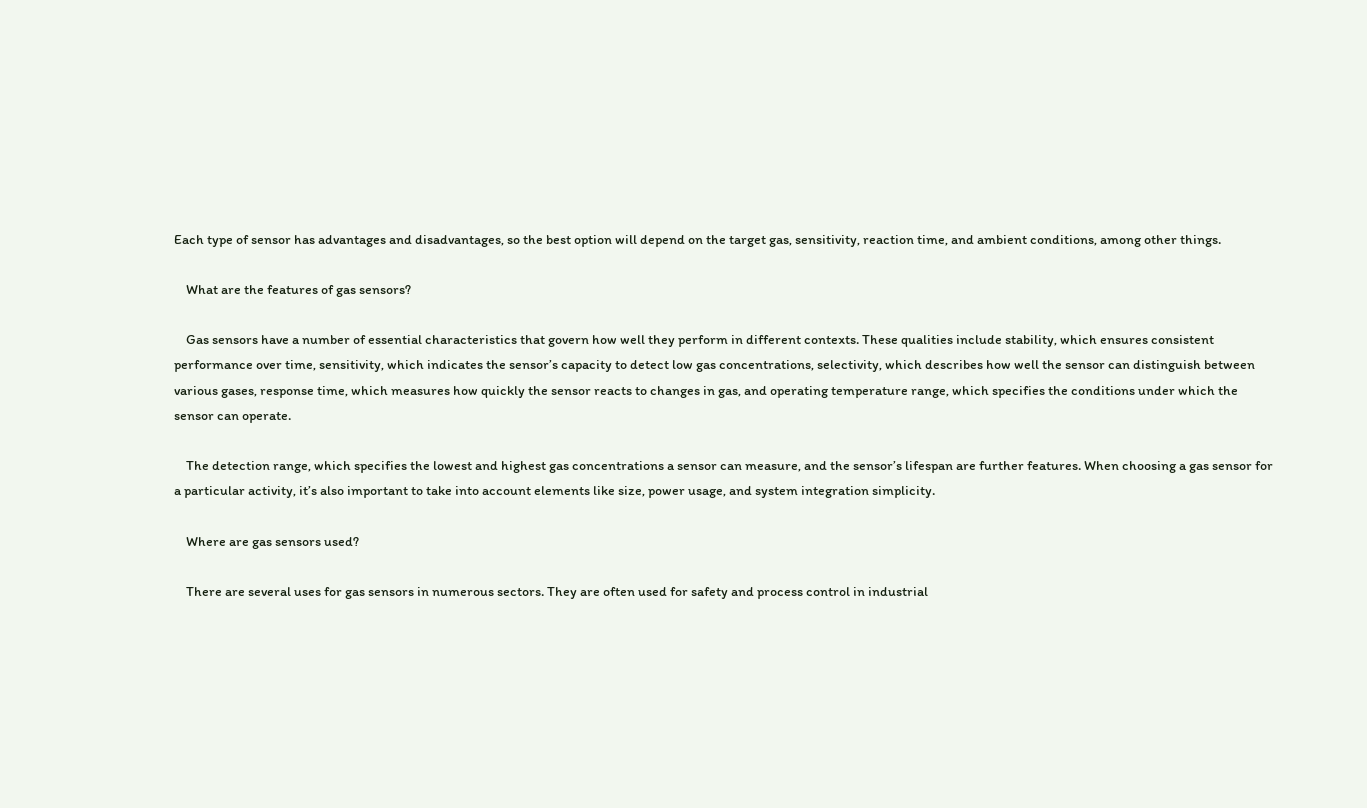Each type of sensor has advantages and disadvantages, so the best option will depend on the target gas, sensitivity, reaction time, and ambient conditions, among other things.

    What are the features of gas sensors?

    Gas sensors have a number of essential characteristics that govern how well they perform in different contexts. These qualities include stability, which ensures consistent performance over time, sensitivity, which indicates the sensor’s capacity to detect low gas concentrations, selectivity, which describes how well the sensor can distinguish between various gases, response time, which measures how quickly the sensor reacts to changes in gas, and operating temperature range, which specifies the conditions under which the sensor can operate.

    The detection range, which specifies the lowest and highest gas concentrations a sensor can measure, and the sensor’s lifespan are further features. When choosing a gas sensor for a particular activity, it’s also important to take into account elements like size, power usage, and system integration simplicity.

    Where are gas sensors used?

    There are several uses for gas sensors in numerous sectors. They are often used for safety and process control in industrial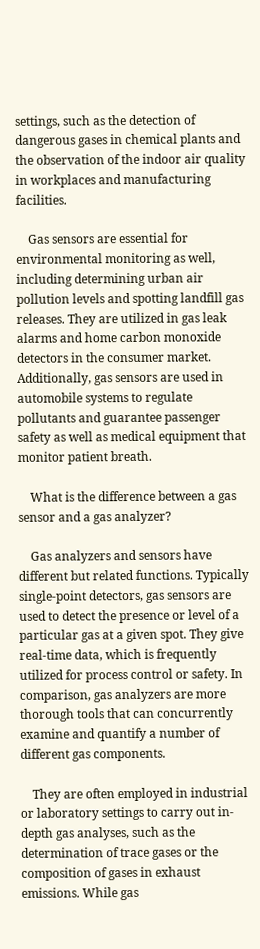settings, such as the detection of dangerous gases in chemical plants and the observation of the indoor air quality in workplaces and manufacturing facilities.

    Gas sensors are essential for environmental monitoring as well, including determining urban air pollution levels and spotting landfill gas releases. They are utilized in gas leak alarms and home carbon monoxide detectors in the consumer market. Additionally, gas sensors are used in automobile systems to regulate pollutants and guarantee passenger safety as well as medical equipment that monitor patient breath.

    What is the difference between a gas sensor and a gas analyzer?

    Gas analyzers and sensors have different but related functions. Typically single-point detectors, gas sensors are used to detect the presence or level of a particular gas at a given spot. They give real-time data, which is frequently utilized for process control or safety. In comparison, gas analyzers are more thorough tools that can concurrently examine and quantify a number of different gas components.

    They are often employed in industrial or laboratory settings to carry out in-depth gas analyses, such as the determination of trace gases or the composition of gases in exhaust emissions. While gas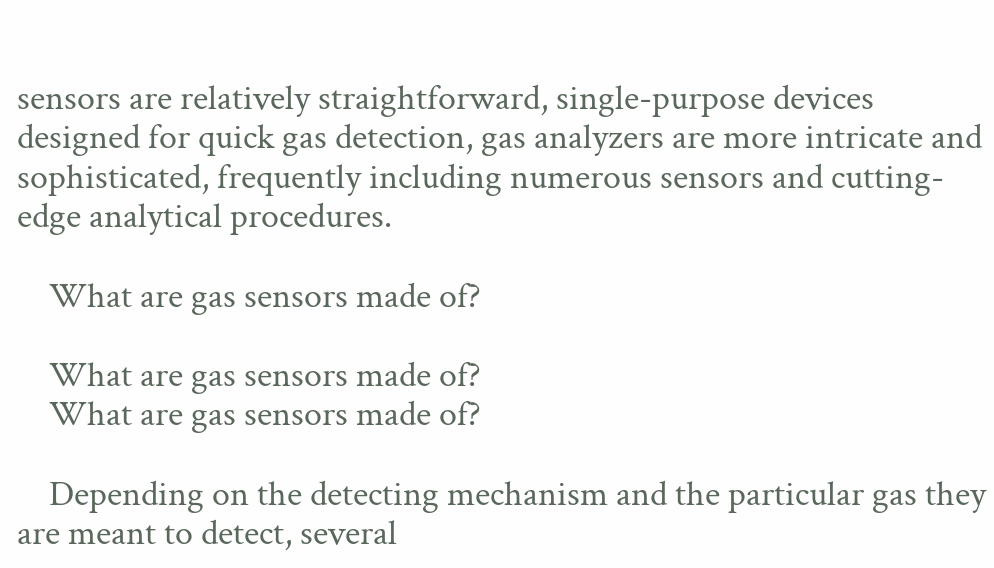sensors are relatively straightforward, single-purpose devices designed for quick gas detection, gas analyzers are more intricate and sophisticated, frequently including numerous sensors and cutting-edge analytical procedures.

    What are gas sensors made of?

    What are gas sensors made of?
    What are gas sensors made of?

    Depending on the detecting mechanism and the particular gas they are meant to detect, several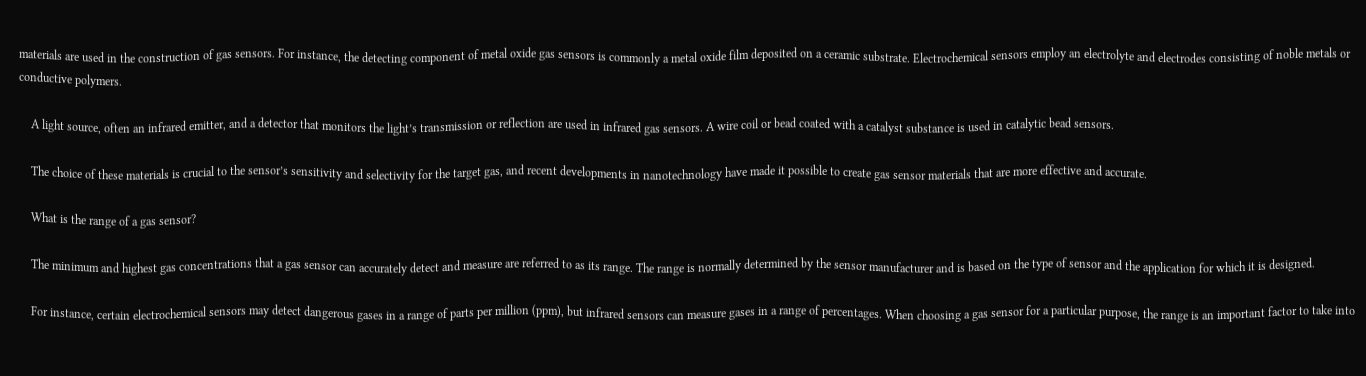materials are used in the construction of gas sensors. For instance, the detecting component of metal oxide gas sensors is commonly a metal oxide film deposited on a ceramic substrate. Electrochemical sensors employ an electrolyte and electrodes consisting of noble metals or conductive polymers.

    A light source, often an infrared emitter, and a detector that monitors the light’s transmission or reflection are used in infrared gas sensors. A wire coil or bead coated with a catalyst substance is used in catalytic bead sensors.

    The choice of these materials is crucial to the sensor’s sensitivity and selectivity for the target gas, and recent developments in nanotechnology have made it possible to create gas sensor materials that are more effective and accurate.

    What is the range of a gas sensor?

    The minimum and highest gas concentrations that a gas sensor can accurately detect and measure are referred to as its range. The range is normally determined by the sensor manufacturer and is based on the type of sensor and the application for which it is designed.

    For instance, certain electrochemical sensors may detect dangerous gases in a range of parts per million (ppm), but infrared sensors can measure gases in a range of percentages. When choosing a gas sensor for a particular purpose, the range is an important factor to take into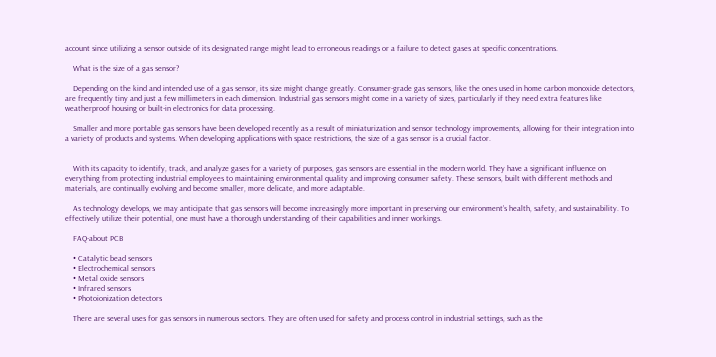account since utilizing a sensor outside of its designated range might lead to erroneous readings or a failure to detect gases at specific concentrations.

    What is the size of a gas sensor?

    Depending on the kind and intended use of a gas sensor, its size might change greatly. Consumer-grade gas sensors, like the ones used in home carbon monoxide detectors, are frequently tiny and just a few millimeters in each dimension. Industrial gas sensors might come in a variety of sizes, particularly if they need extra features like weatherproof housing or built-in electronics for data processing.

    Smaller and more portable gas sensors have been developed recently as a result of miniaturization and sensor technology improvements, allowing for their integration into a variety of products and systems. When developing applications with space restrictions, the size of a gas sensor is a crucial factor.


    With its capacity to identify, track, and analyze gases for a variety of purposes, gas sensors are essential in the modern world. They have a significant influence on everything from protecting industrial employees to maintaining environmental quality and improving consumer safety. These sensors, built with different methods and materials, are continually evolving and become smaller, more delicate, and more adaptable.

    As technology develops, we may anticipate that gas sensors will become increasingly more important in preserving our environment’s health, safety, and sustainability. To effectively utilize their potential, one must have a thorough understanding of their capabilities and inner workings.

    FAQ-about PCB

    • Catalytic bead sensors
    • Electrochemical sensors
    • Metal oxide sensors
    • Infrared sensors
    • Photoionization detectors

    There are several uses for gas sensors in numerous sectors. They are often used for safety and process control in industrial settings, such as the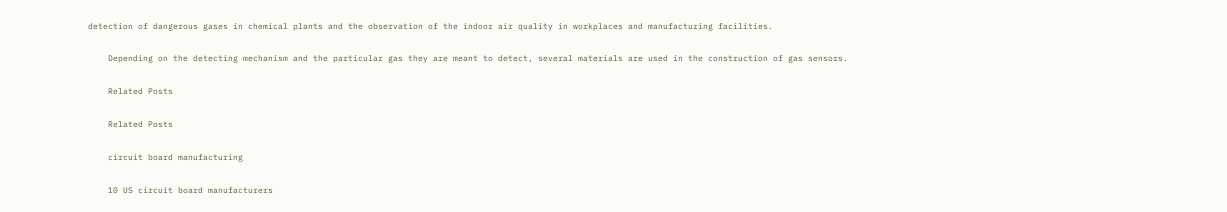detection of dangerous gases in chemical plants and the observation of the indoor air quality in workplaces and manufacturing facilities.

    Depending on the detecting mechanism and the particular gas they are meant to detect, several materials are used in the construction of gas sensors.

    Related Posts

    Related Posts

    circuit board manufacturing

    10 US circuit board manufacturers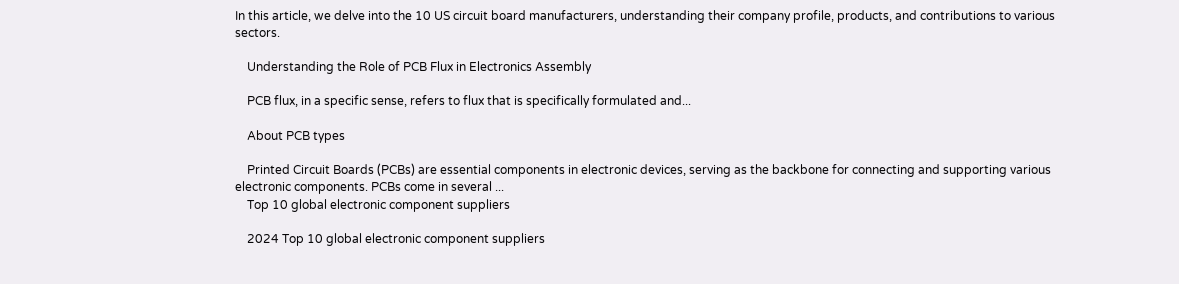In this article, we delve into the 10 US circuit board manufacturers, understanding their company profile, products, and contributions to various sectors.

    Understanding the Role of PCB Flux in Electronics Assembly

    PCB flux, in a specific sense, refers to flux that is specifically formulated and...

    About PCB types

    Printed Circuit Boards (PCBs) are essential components in electronic devices, serving as the backbone for connecting and supporting various electronic components. PCBs come in several ...
    Top 10 global electronic component suppliers

    2024 Top 10 global electronic component suppliers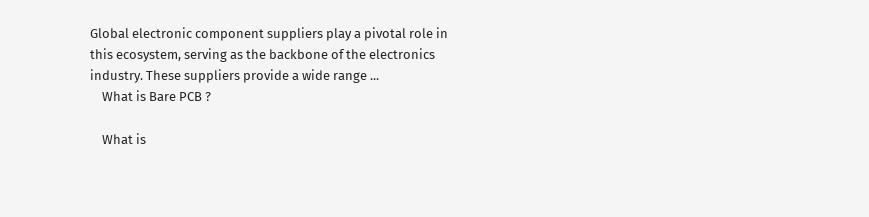Global electronic component suppliers play a pivotal role in this ecosystem, serving as the backbone of the electronics industry. These suppliers provide a wide range ...
    What is Bare PCB ?

    What is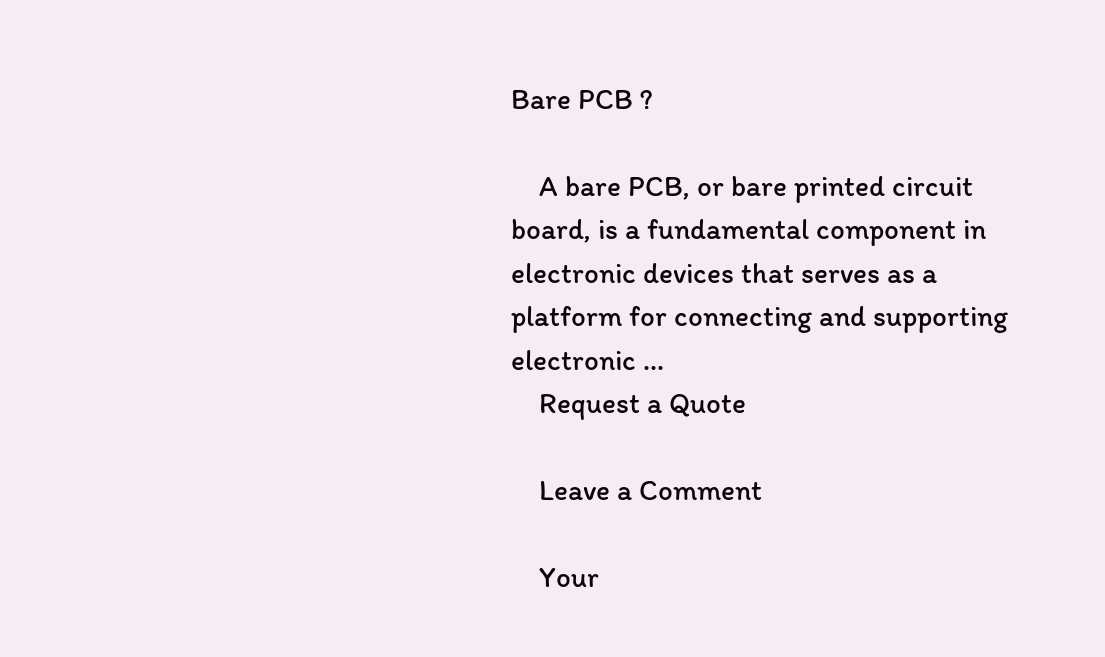Bare PCB ?

    A bare PCB, or bare printed circuit board, is a fundamental component in electronic devices that serves as a platform for connecting and supporting electronic ...
    Request a Quote

    Leave a Comment

    Your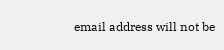email address will not be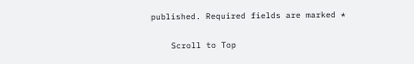published. Required fields are marked *

    Scroll to Top